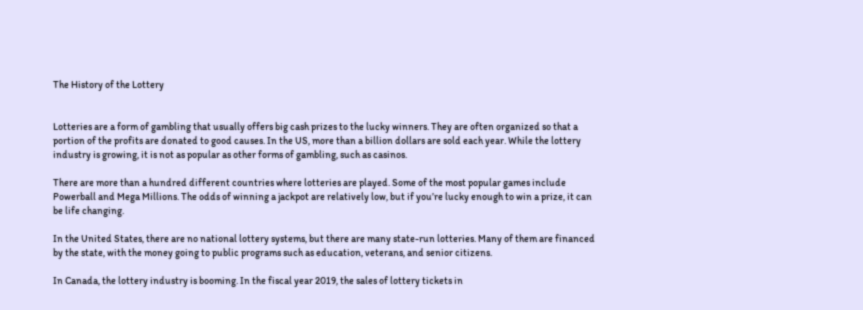The History of the Lottery


Lotteries are a form of gambling that usually offers big cash prizes to the lucky winners. They are often organized so that a portion of the profits are donated to good causes. In the US, more than a billion dollars are sold each year. While the lottery industry is growing, it is not as popular as other forms of gambling, such as casinos.

There are more than a hundred different countries where lotteries are played. Some of the most popular games include Powerball and Mega Millions. The odds of winning a jackpot are relatively low, but if you’re lucky enough to win a prize, it can be life changing.

In the United States, there are no national lottery systems, but there are many state-run lotteries. Many of them are financed by the state, with the money going to public programs such as education, veterans, and senior citizens.

In Canada, the lottery industry is booming. In the fiscal year 2019, the sales of lottery tickets in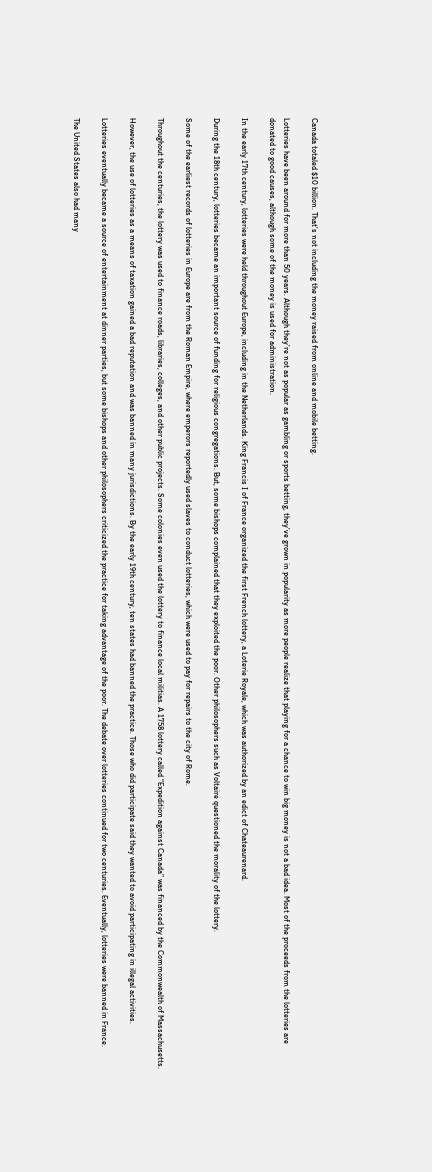Canada totaled $10 billion. That’s not including the money raised from online and mobile betting.

Lotteries have been around for more than 50 years. Although they’re not as popular as gambling or sports betting, they’ve grown in popularity as more people realize that playing for a chance to win big money is not a bad idea. Most of the proceeds from the lotteries are donated to good causes, although some of the money is used for administration.

In the early 17th century, lotteries were held throughout Europe, including in the Netherlands. King Francis I of France organized the first French lottery, a Loterie Royale, which was authorized by an edict of Chateaurenard.

During the 18th century, lotteries became an important source of funding for religious congregations. But, some bishops complained that they exploited the poor. Other philosophers such as Voltaire questioned the morality of the lottery.

Some of the earliest records of lotteries in Europe are from the Roman Empire, where emperors reportedly used slaves to conduct lotteries, which were used to pay for repairs to the city of Rome.

Throughout the centuries, the lottery was used to finance roads, libraries, colleges, and other public projects. Some colonies even used the lottery to finance local militias. A 1758 lottery called “Expedition against Canada” was financed by the Commonwealth of Massachusetts.

However, the use of lotteries as a means of taxation gained a bad reputation and was banned in many jurisdictions. By the early 19th century, ten states had banned the practice. Those who did participate said they wanted to avoid participating in illegal activities.

Lotteries eventually became a source of entertainment at dinner parties, but some bishops and other philosophers criticized the practice for taking advantage of the poor. The debate over lotteries continued for two centuries. Eventually, lotteries were banned in France.

The United States also had many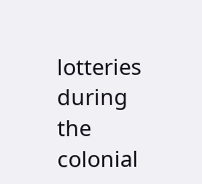lotteries during the colonial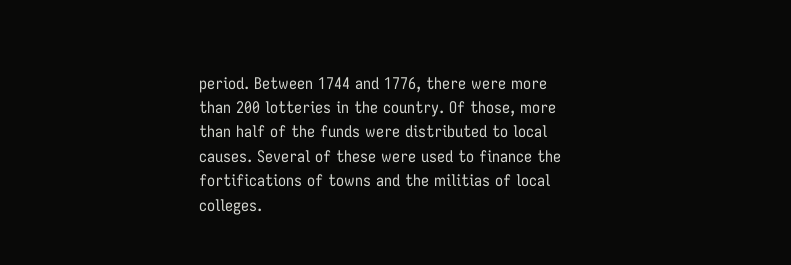period. Between 1744 and 1776, there were more than 200 lotteries in the country. Of those, more than half of the funds were distributed to local causes. Several of these were used to finance the fortifications of towns and the militias of local colleges.